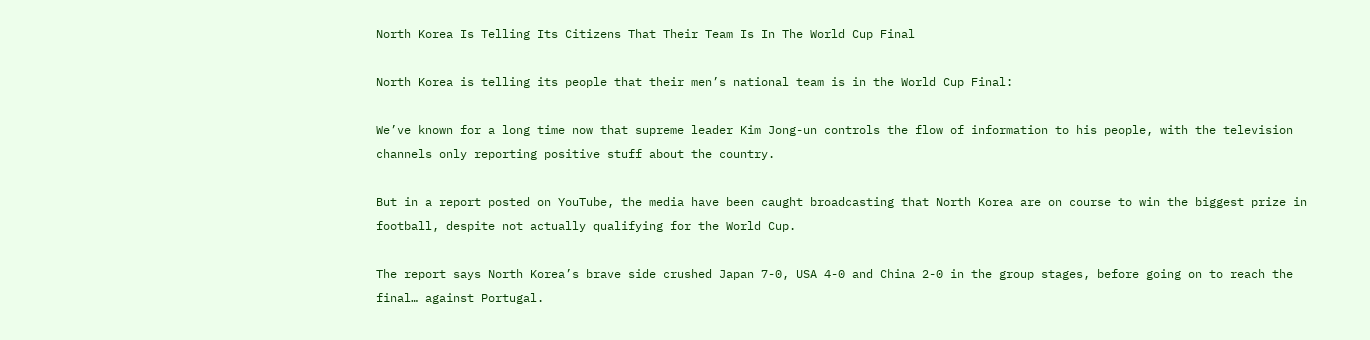North Korea Is Telling Its Citizens That Their Team Is In The World Cup Final

North Korea is telling its people that their men’s national team is in the World Cup Final:

We’ve known for a long time now that supreme leader Kim Jong-un controls the flow of information to his people, with the television channels only reporting positive stuff about the country.

But in a report posted on YouTube, the media have been caught broadcasting that North Korea are on course to win the biggest prize in football, despite not actually qualifying for the World Cup.

The report says North Korea’s brave side crushed Japan 7-0, USA 4-0 and China 2-0 in the group stages, before going on to reach the final… against Portugal.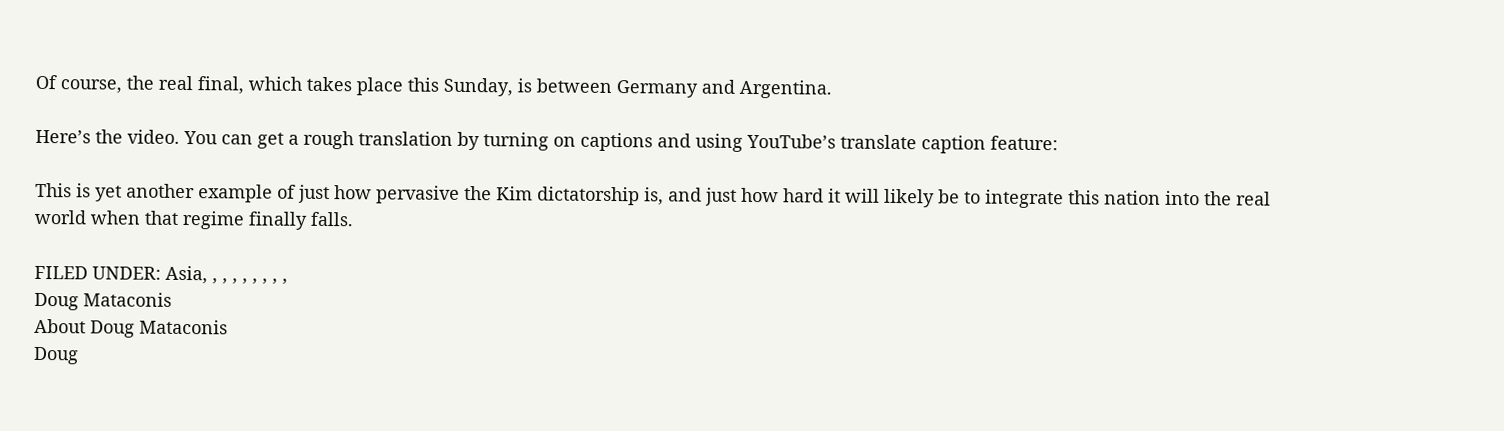Of course, the real final, which takes place this Sunday, is between Germany and Argentina.

Here’s the video. You can get a rough translation by turning on captions and using YouTube’s translate caption feature:

This is yet another example of just how pervasive the Kim dictatorship is, and just how hard it will likely be to integrate this nation into the real world when that regime finally falls.

FILED UNDER: Asia, , , , , , , , ,
Doug Mataconis
About Doug Mataconis
Doug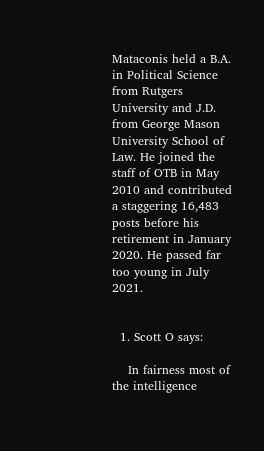Mataconis held a B.A. in Political Science from Rutgers University and J.D. from George Mason University School of Law. He joined the staff of OTB in May 2010 and contributed a staggering 16,483 posts before his retirement in January 2020. He passed far too young in July 2021.


  1. Scott O says:

    In fairness most of the intelligence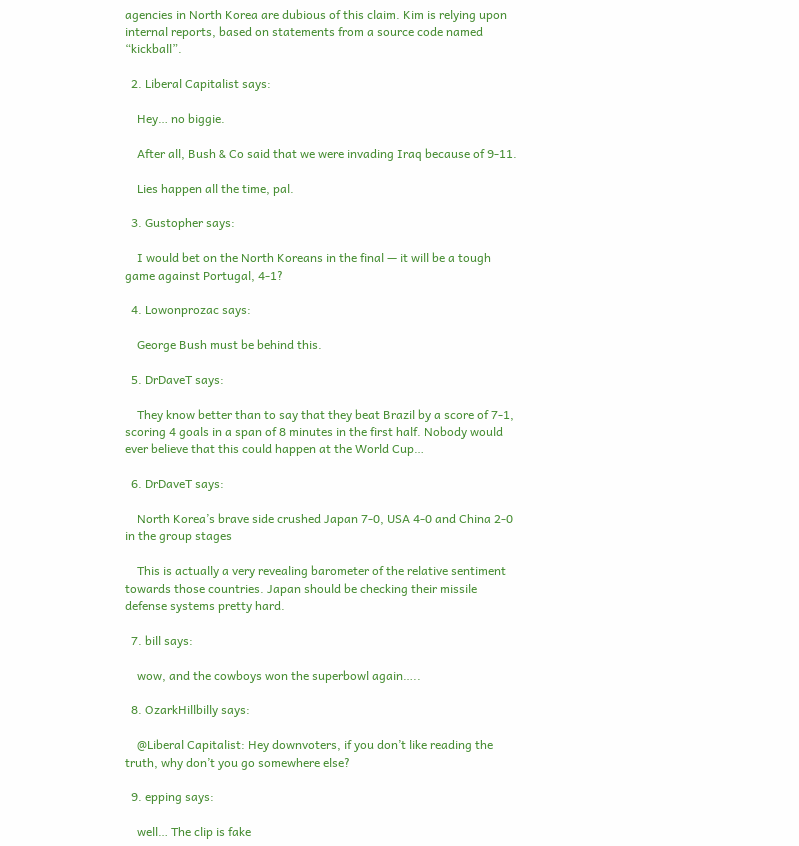agencies in North Korea are dubious of this claim. Kim is relying upon internal reports, based on statements from a source code named “kickball”.

  2. Liberal Capitalist says:

    Hey… no biggie.

    After all, Bush & Co said that we were invading Iraq because of 9-11.

    Lies happen all the time, pal.

  3. Gustopher says:

    I would bet on the North Koreans in the final — it will be a tough game against Portugal, 4-1?

  4. Lowonprozac says:

    George Bush must be behind this.

  5. DrDaveT says:

    They know better than to say that they beat Brazil by a score of 7-1, scoring 4 goals in a span of 8 minutes in the first half. Nobody would ever believe that this could happen at the World Cup…

  6. DrDaveT says:

    North Korea’s brave side crushed Japan 7-0, USA 4-0 and China 2-0 in the group stages

    This is actually a very revealing barometer of the relative sentiment towards those countries. Japan should be checking their missile defense systems pretty hard.

  7. bill says:

    wow, and the cowboys won the superbowl again…..

  8. OzarkHillbilly says:

    @Liberal Capitalist: Hey downvoters, if you don’t like reading the truth, why don’t you go somewhere else?

  9. epping says:

    well… The clip is fake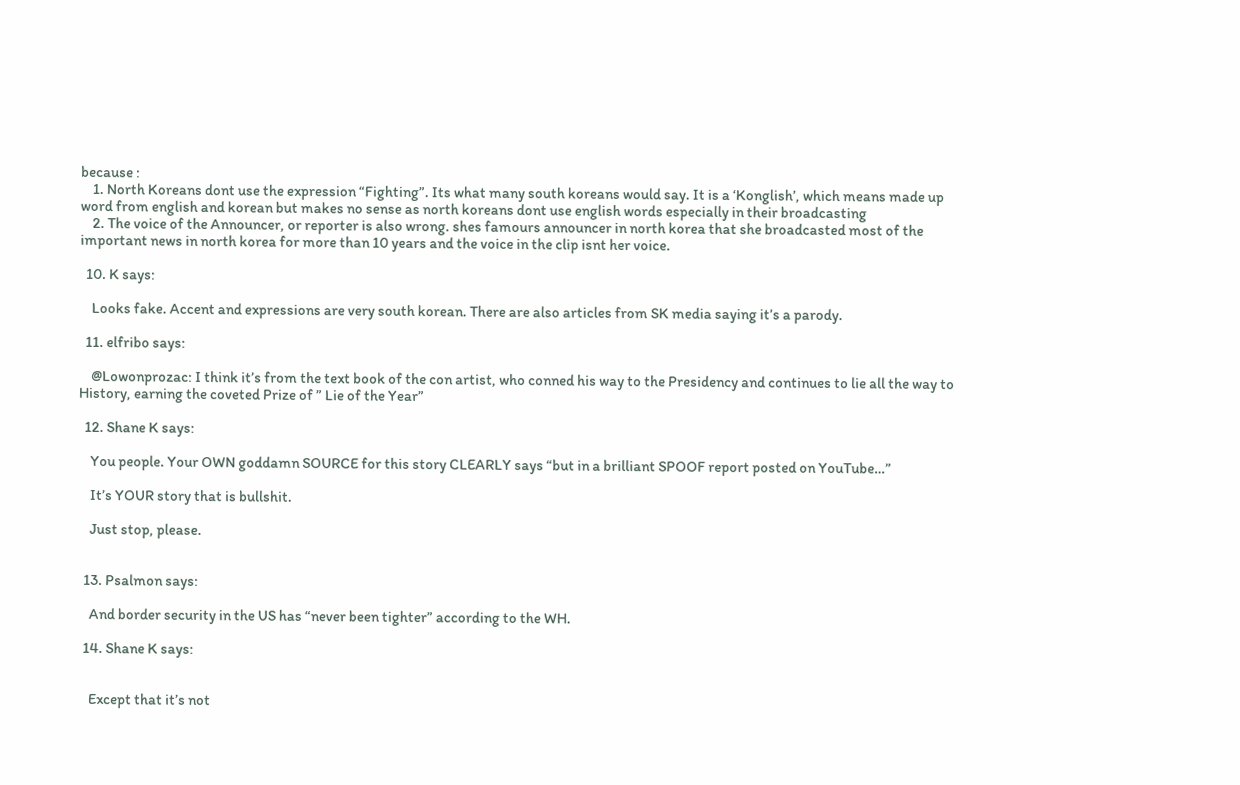because :
    1. North Koreans dont use the expression “Fighting”. Its what many south koreans would say. It is a ‘Konglish’, which means made up word from english and korean but makes no sense as north koreans dont use english words especially in their broadcasting
    2. The voice of the Announcer, or reporter is also wrong. shes famours announcer in north korea that she broadcasted most of the important news in north korea for more than 10 years and the voice in the clip isnt her voice.

  10. K says:

    Looks fake. Accent and expressions are very south korean. There are also articles from SK media saying it’s a parody.

  11. elfribo says:

    @Lowonprozac: I think it’s from the text book of the con artist, who conned his way to the Presidency and continues to lie all the way to History, earning the coveted Prize of ” Lie of the Year”

  12. Shane K says:

    You people. Your OWN goddamn SOURCE for this story CLEARLY says “but in a brilliant SPOOF report posted on YouTube…”

    It’s YOUR story that is bullshit.

    Just stop, please.


  13. Psalmon says:

    And border security in the US has “never been tighter” according to the WH.

  14. Shane K says:


    Except that it’s not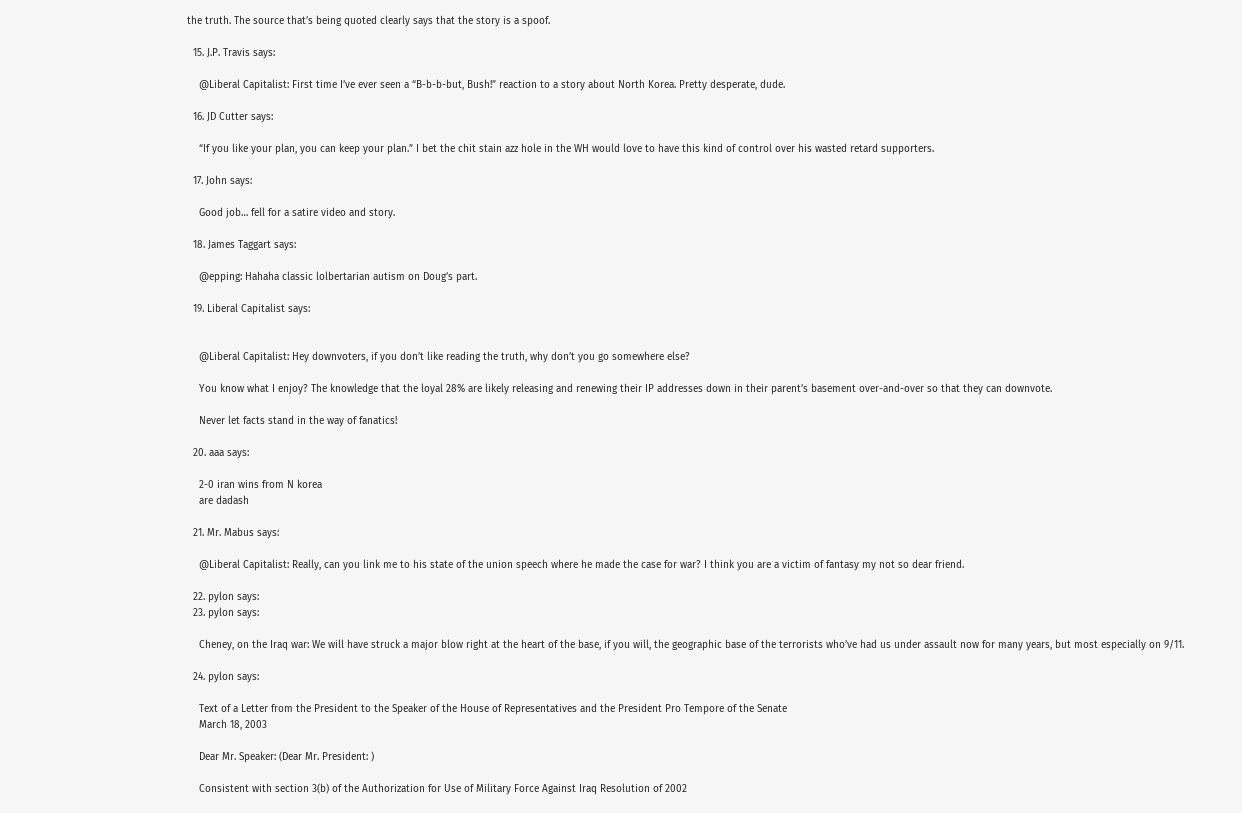the truth. The source that’s being quoted clearly says that the story is a spoof.

  15. J.P. Travis says:

    @Liberal Capitalist: First time I’ve ever seen a “B-b-b-but, Bush!” reaction to a story about North Korea. Pretty desperate, dude.

  16. JD Cutter says:

    “If you like your plan, you can keep your plan.” I bet the chit stain azz hole in the WH would love to have this kind of control over his wasted retard supporters.

  17. John says:

    Good job… fell for a satire video and story.

  18. James Taggart says:

    @epping: Hahaha classic lolbertarian autism on Doug’s part.

  19. Liberal Capitalist says:


    @Liberal Capitalist: Hey downvoters, if you don’t like reading the truth, why don’t you go somewhere else?

    You know what I enjoy? The knowledge that the loyal 28% are likely releasing and renewing their IP addresses down in their parent’s basement over-and-over so that they can downvote.

    Never let facts stand in the way of fanatics!

  20. aaa says:

    2-0 iran wins from N korea
    are dadash

  21. Mr. Mabus says:

    @Liberal Capitalist: Really, can you link me to his state of the union speech where he made the case for war? I think you are a victim of fantasy my not so dear friend.

  22. pylon says:
  23. pylon says:

    Cheney, on the Iraq war: We will have struck a major blow right at the heart of the base, if you will, the geographic base of the terrorists who’ve had us under assault now for many years, but most especially on 9/11.

  24. pylon says:

    Text of a Letter from the President to the Speaker of the House of Representatives and the President Pro Tempore of the Senate
    March 18, 2003

    Dear Mr. Speaker: (Dear Mr. President: )

    Consistent with section 3(b) of the Authorization for Use of Military Force Against Iraq Resolution of 2002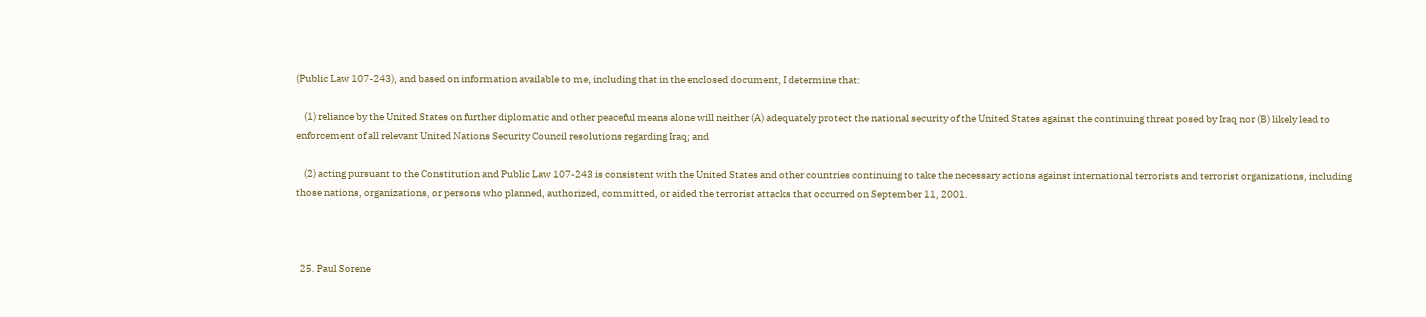(Public Law 107-243), and based on information available to me, including that in the enclosed document, I determine that:

    (1) reliance by the United States on further diplomatic and other peaceful means alone will neither (A) adequately protect the national security of the United States against the continuing threat posed by Iraq nor (B) likely lead to enforcement of all relevant United Nations Security Council resolutions regarding Iraq; and

    (2) acting pursuant to the Constitution and Public Law 107-243 is consistent with the United States and other countries continuing to take the necessary actions against international terrorists and terrorist organizations, including those nations, organizations, or persons who planned, authorized, committed, or aided the terrorist attacks that occurred on September 11, 2001.



  25. Paul Sorene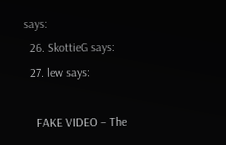says:
  26. SkottieG says:
  27. lew says:

    FAKE VIDEO – The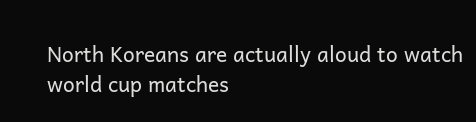North Koreans are actually aloud to watch world cup matches